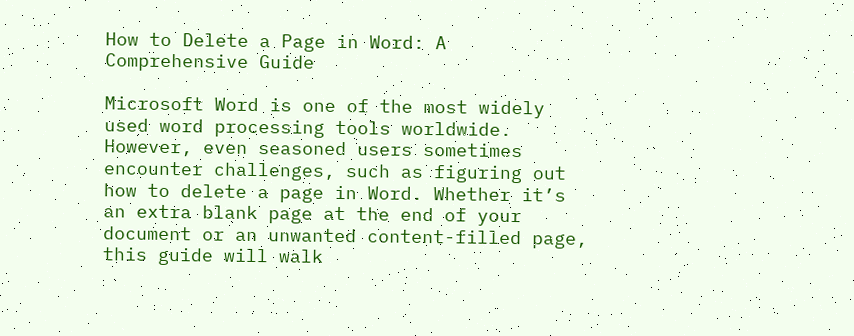How to Delete a Page in Word: A Comprehensive Guide

Microsoft Word is one of the most widely used word processing tools worldwide. However, even seasoned users sometimes encounter challenges, such as figuring out how to delete a page in Word. Whether it’s an extra blank page at the end of your document or an unwanted content-filled page, this guide will walk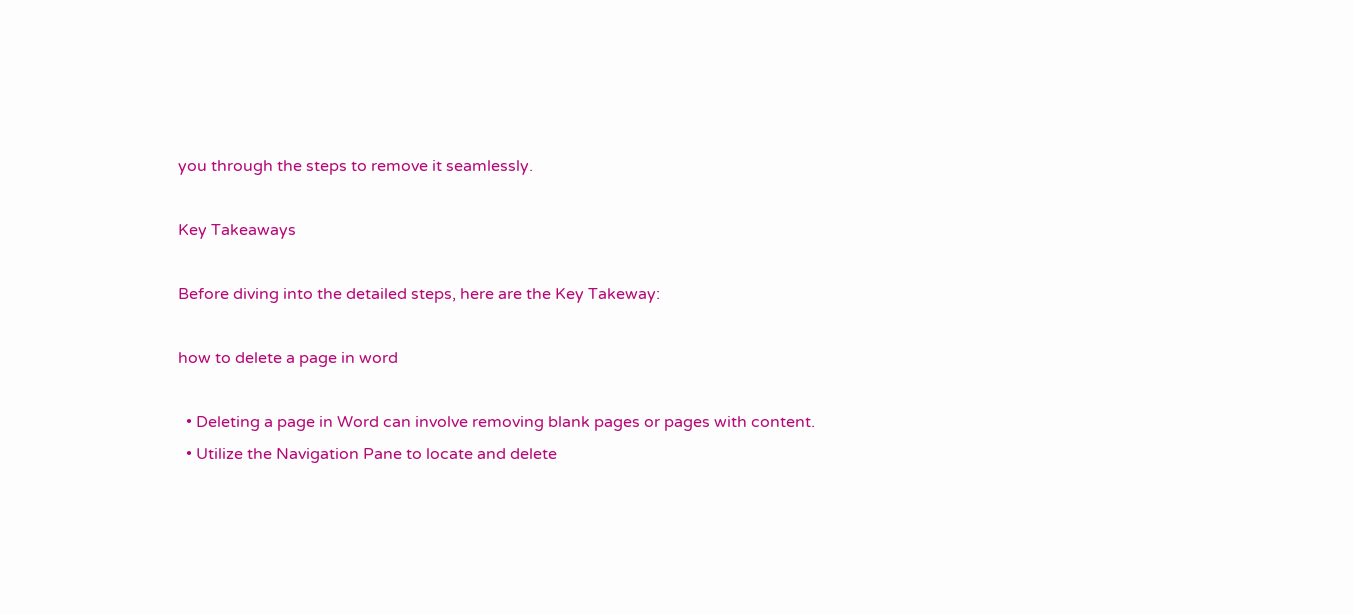you through the steps to remove it seamlessly.

Key Takeaways

Before diving into the detailed steps, here are the Key Takeway:

how to delete a page in word

  • Deleting a page in Word can involve removing blank pages or pages with content.
  • Utilize the Navigation Pane to locate and delete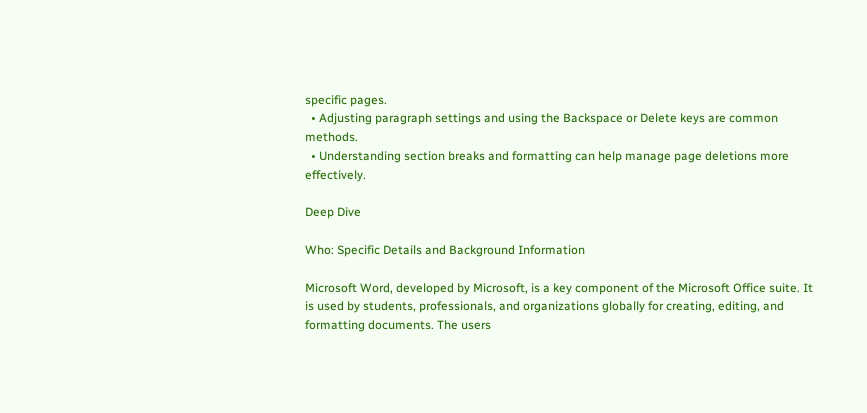specific pages.
  • Adjusting paragraph settings and using the Backspace or Delete keys are common methods.
  • Understanding section breaks and formatting can help manage page deletions more effectively.

Deep Dive

Who: Specific Details and Background Information

Microsoft Word, developed by Microsoft, is a key component of the Microsoft Office suite. It is used by students, professionals, and organizations globally for creating, editing, and formatting documents. The users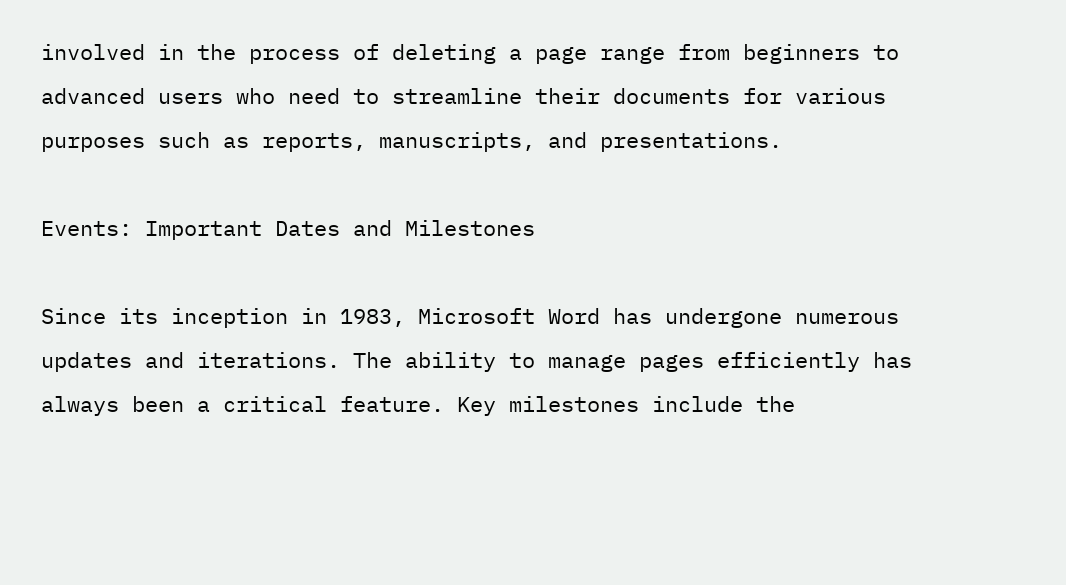involved in the process of deleting a page range from beginners to advanced users who need to streamline their documents for various purposes such as reports, manuscripts, and presentations.

Events: Important Dates and Milestones

Since its inception in 1983, Microsoft Word has undergone numerous updates and iterations. The ability to manage pages efficiently has always been a critical feature. Key milestones include the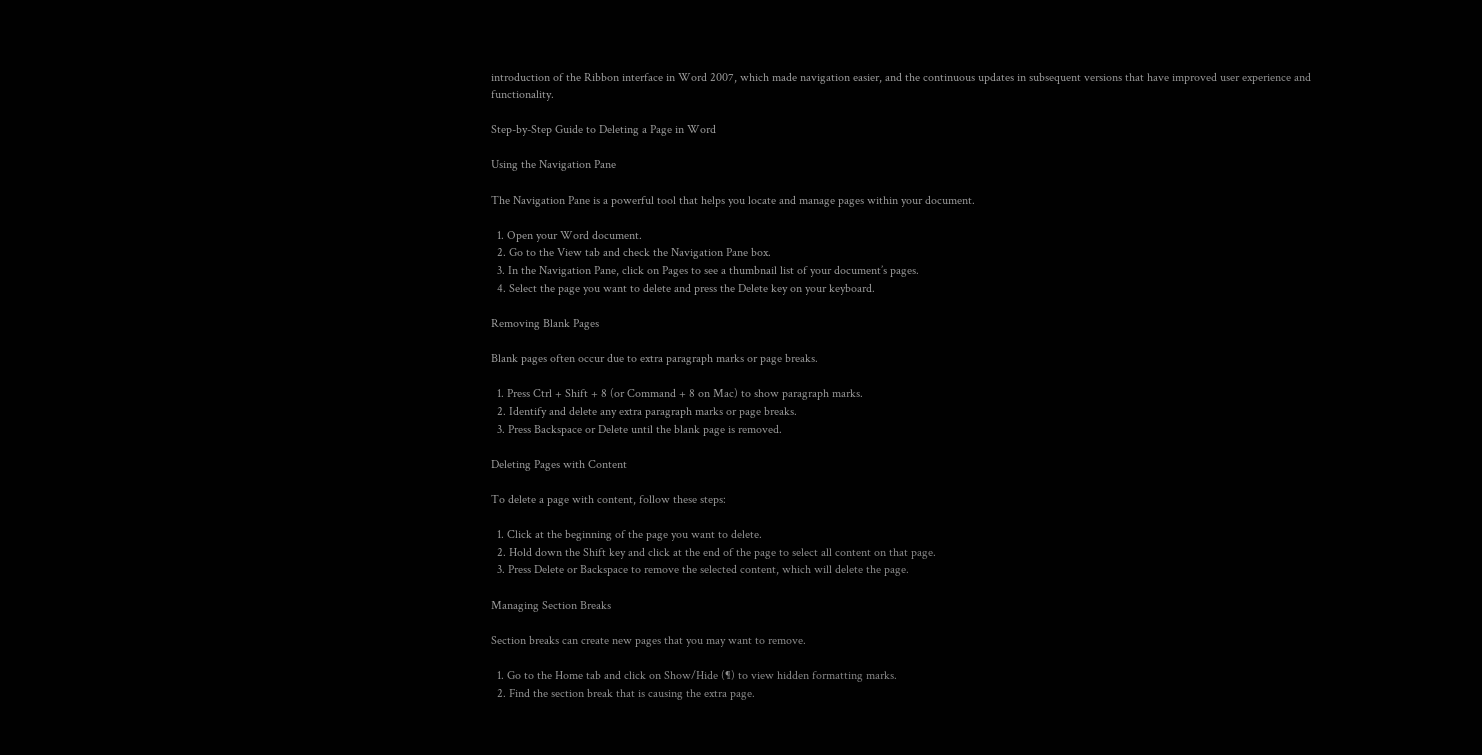introduction of the Ribbon interface in Word 2007, which made navigation easier, and the continuous updates in subsequent versions that have improved user experience and functionality.

Step-by-Step Guide to Deleting a Page in Word

Using the Navigation Pane

The Navigation Pane is a powerful tool that helps you locate and manage pages within your document.

  1. Open your Word document.
  2. Go to the View tab and check the Navigation Pane box.
  3. In the Navigation Pane, click on Pages to see a thumbnail list of your document’s pages.
  4. Select the page you want to delete and press the Delete key on your keyboard.

Removing Blank Pages

Blank pages often occur due to extra paragraph marks or page breaks.

  1. Press Ctrl + Shift + 8 (or Command + 8 on Mac) to show paragraph marks.
  2. Identify and delete any extra paragraph marks or page breaks.
  3. Press Backspace or Delete until the blank page is removed.

Deleting Pages with Content

To delete a page with content, follow these steps:

  1. Click at the beginning of the page you want to delete.
  2. Hold down the Shift key and click at the end of the page to select all content on that page.
  3. Press Delete or Backspace to remove the selected content, which will delete the page.

Managing Section Breaks

Section breaks can create new pages that you may want to remove.

  1. Go to the Home tab and click on Show/Hide (¶) to view hidden formatting marks.
  2. Find the section break that is causing the extra page.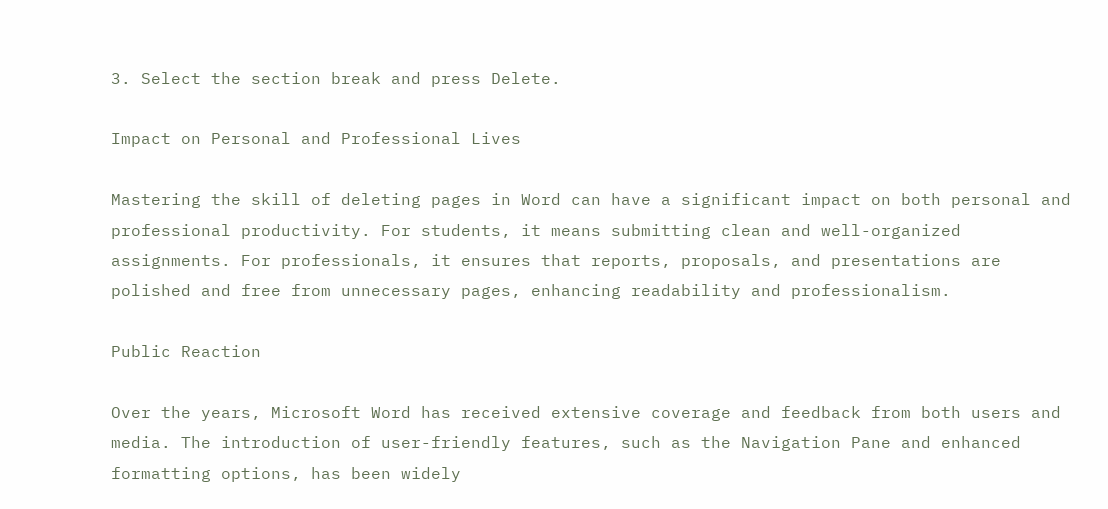3. Select the section break and press Delete.

Impact on Personal and Professional Lives

Mastering the skill of deleting pages in Word can have a significant impact on both personal and professional productivity. For students, it means submitting clean and well-organized assignments. For professionals, it ensures that reports, proposals, and presentations are polished and free from unnecessary pages, enhancing readability and professionalism.

Public Reaction

Over the years, Microsoft Word has received extensive coverage and feedback from both users and media. The introduction of user-friendly features, such as the Navigation Pane and enhanced formatting options, has been widely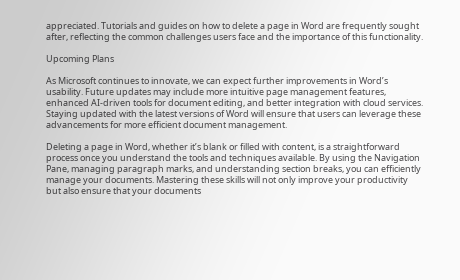appreciated. Tutorials and guides on how to delete a page in Word are frequently sought after, reflecting the common challenges users face and the importance of this functionality.

Upcoming Plans

As Microsoft continues to innovate, we can expect further improvements in Word’s usability. Future updates may include more intuitive page management features, enhanced AI-driven tools for document editing, and better integration with cloud services. Staying updated with the latest versions of Word will ensure that users can leverage these advancements for more efficient document management.

Deleting a page in Word, whether it’s blank or filled with content, is a straightforward process once you understand the tools and techniques available. By using the Navigation Pane, managing paragraph marks, and understanding section breaks, you can efficiently manage your documents. Mastering these skills will not only improve your productivity but also ensure that your documents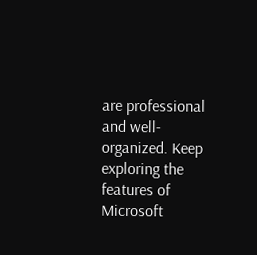are professional and well-organized. Keep exploring the features of Microsoft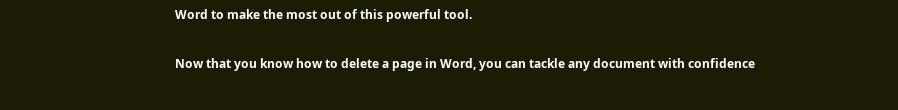Word to make the most out of this powerful tool.

Now that you know how to delete a page in Word, you can tackle any document with confidence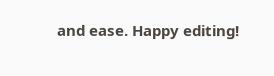and ease. Happy editing!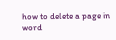how to delete a page in word